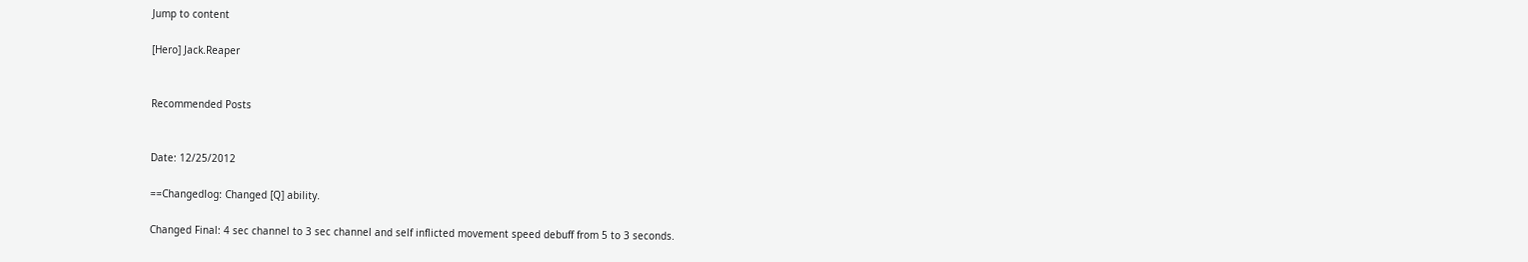Jump to content

[Hero] Jack.Reaper


Recommended Posts


Date: 12/25/2012

==Changedlog: Changed [Q] ability.

Changed Final: 4 sec channel to 3 sec channel and self inflicted movement speed debuff from 5 to 3 seconds.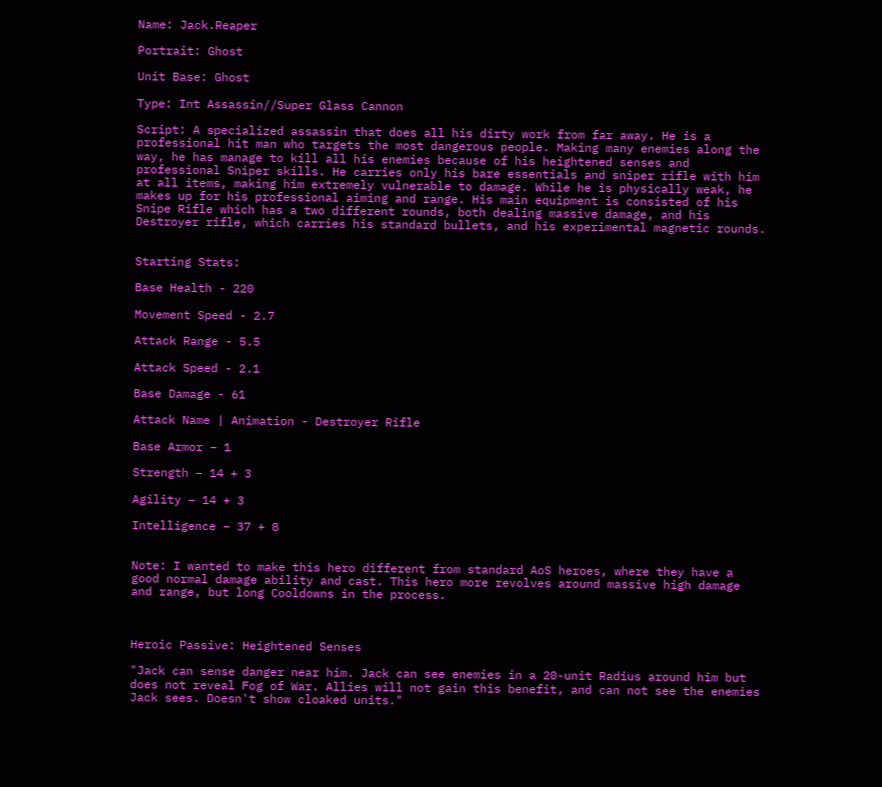Name: Jack.Reaper

Portrait: Ghost

Unit Base: Ghost

Type: Int Assassin//Super Glass Cannon

Script: A specialized assassin that does all his dirty work from far away. He is a professional hit man who targets the most dangerous people. Making many enemies along the way, he has manage to kill all his enemies because of his heightened senses and professional Sniper skills. He carries only his bare essentials and sniper rifle with him at all items, making him extremely vulnerable to damage. While he is physically weak, he makes up for his professional aiming and range. His main equipment is consisted of his Snipe Rifle which has a two different rounds, both dealing massive damage, and his Destroyer rifle, which carries his standard bullets, and his experimental magnetic rounds.


Starting Stats:

Base Health - 220

Movement Speed - 2.7

Attack Range - 5.5

Attack Speed - 2.1

Base Damage - 61

Attack Name | Animation - Destroyer Rifle

Base Armor – 1

Strength – 14 + 3

Agility – 14 + 3

Intelligence – 37 + 8


Note: I wanted to make this hero different from standard AoS heroes, where they have a good normal damage ability and cast. This hero more revolves around massive high damage and range, but long Cooldowns in the process.



Heroic Passive: Heightened Senses

"Jack can sense danger near him. Jack can see enemies in a 20-unit Radius around him but does not reveal Fog of War. Allies will not gain this benefit, and can not see the enemies Jack sees. Doesn't show cloaked units."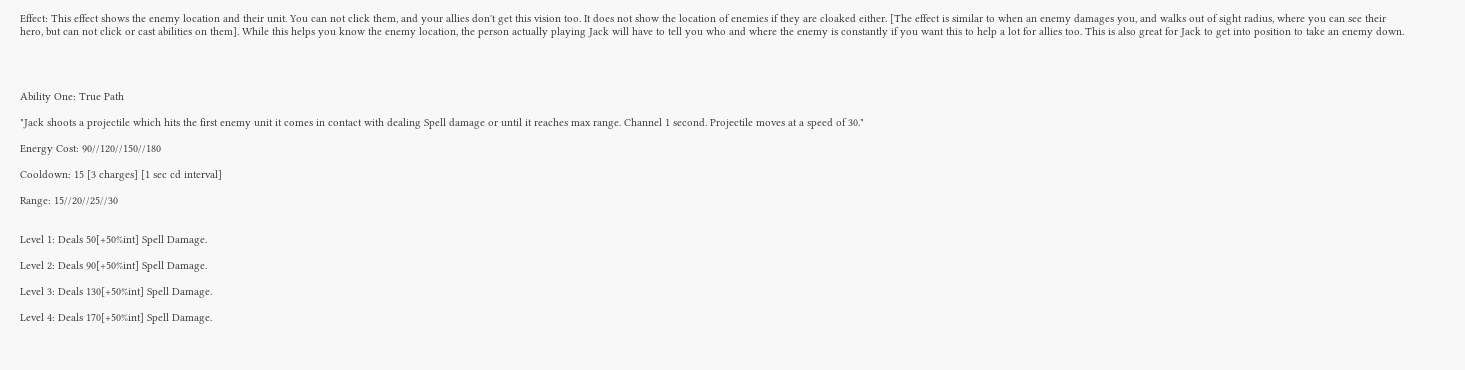Effect: This effect shows the enemy location and their unit. You can not click them, and your allies don't get this vision too. It does not show the location of enemies if they are cloaked either. [The effect is similar to when an enemy damages you, and walks out of sight radius, where you can see their hero, but can not click or cast abilities on them]. While this helps you know the enemy location, the person actually playing Jack will have to tell you who and where the enemy is constantly if you want this to help a lot for allies too. This is also great for Jack to get into position to take an enemy down.




Ability One: True Path

"Jack shoots a projectile which hits the first enemy unit it comes in contact with dealing Spell damage or until it reaches max range. Channel 1 second. Projectile moves at a speed of 30."

Energy Cost: 90//120//150//180

Cooldown: 15 [3 charges] [1 sec cd interval]

Range: 15//20//25//30


Level 1: Deals 50[+50%int] Spell Damage.

Level 2: Deals 90[+50%int] Spell Damage.

Level 3: Deals 130[+50%int] Spell Damage.

Level 4: Deals 170[+50%int] Spell Damage.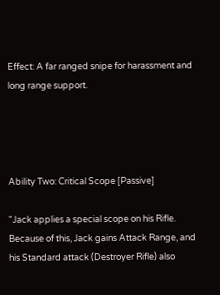Effect: A far ranged snipe for harassment and long range support.




Ability Two: Critical Scope [Passive]

"Jack applies a special scope on his Rifle. Because of this, Jack gains Attack Range, and his Standard attack (Destroyer Rifle) also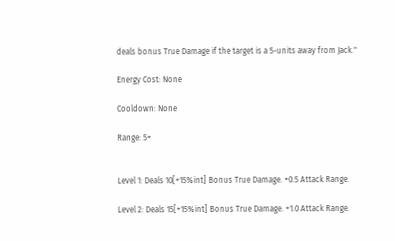deals bonus True Damage if the target is a 5-units away from Jack."

Energy Cost: None

Cooldown: None

Range: 5+


Level 1: Deals 10[+15%int] Bonus True Damage. +0.5 Attack Range.

Level 2: Deals 15[+15%int] Bonus True Damage. +1.0 Attack Range.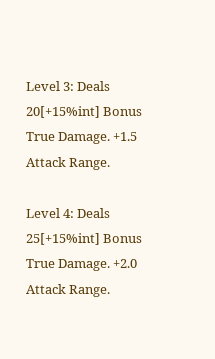Level 3: Deals 20[+15%int] Bonus True Damage. +1.5 Attack Range.

Level 4: Deals 25[+15%int] Bonus True Damage. +2.0 Attack Range.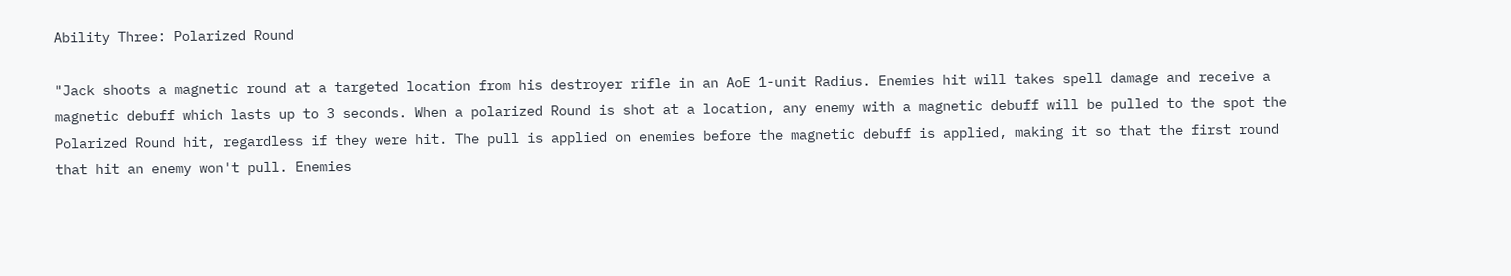Ability Three: Polarized Round

"Jack shoots a magnetic round at a targeted location from his destroyer rifle in an AoE 1-unit Radius. Enemies hit will takes spell damage and receive a magnetic debuff which lasts up to 3 seconds. When a polarized Round is shot at a location, any enemy with a magnetic debuff will be pulled to the spot the Polarized Round hit, regardless if they were hit. The pull is applied on enemies before the magnetic debuff is applied, making it so that the first round that hit an enemy won't pull. Enemies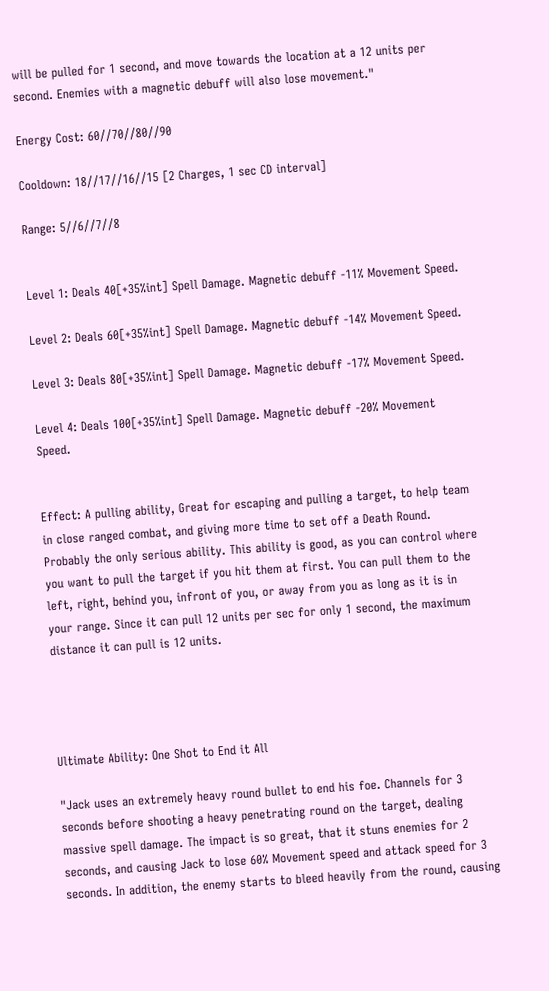will be pulled for 1 second, and move towards the location at a 12 units per second. Enemies with a magnetic debuff will also lose movement."

Energy Cost: 60//70//80//90

Cooldown: 18//17//16//15 [2 Charges, 1 sec CD interval]

Range: 5//6//7//8


Level 1: Deals 40[+35%int] Spell Damage. Magnetic debuff -11% Movement Speed.

Level 2: Deals 60[+35%int] Spell Damage. Magnetic debuff -14% Movement Speed.

Level 3: Deals 80[+35%int] Spell Damage. Magnetic debuff -17% Movement Speed.

Level 4: Deals 100[+35%int] Spell Damage. Magnetic debuff -20% Movement Speed.


Effect: A pulling ability, Great for escaping and pulling a target, to help team in close ranged combat, and giving more time to set off a Death Round. Probably the only serious ability. This ability is good, as you can control where you want to pull the target if you hit them at first. You can pull them to the left, right, behind you, infront of you, or away from you as long as it is in your range. Since it can pull 12 units per sec for only 1 second, the maximum distance it can pull is 12 units.




Ultimate Ability: One Shot to End it All

"Jack uses an extremely heavy round bullet to end his foe. Channels for 3 seconds before shooting a heavy penetrating round on the target, dealing massive spell damage. The impact is so great, that it stuns enemies for 2 seconds, and causing Jack to lose 60% Movement speed and attack speed for 3 seconds. In addition, the enemy starts to bleed heavily from the round, causing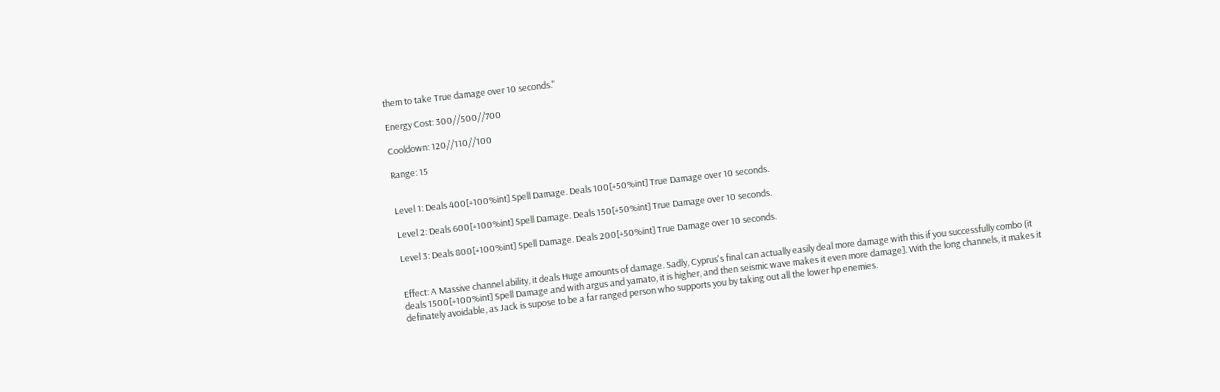them to take True damage over 10 seconds."

Energy Cost: 300//500//700

Cooldown: 120//110//100

Range: 15


Level 1: Deals 400[+100%int] Spell Damage. Deals 100[+50%int] True Damage over 10 seconds.

Level 2: Deals 600[+100%int] Spell Damage. Deals 150[+50%int] True Damage over 10 seconds.

Level 3: Deals 800[+100%int] Spell Damage. Deals 200[+50%int] True Damage over 10 seconds.


Effect: A Massive channel ability, it deals Huge amounts of damage. Sadly, Cyprus's final can actually easily deal more damage with this if you successfully combo (it deals 1500[+100%int] Spell Damage and with argus and yamato, it is higher, and then seismic wave makes it even more damage]. With the long channels, it makes it definately avoidable, as Jack is supose to be a far ranged person who supports you by taking out all the lower hp enemies.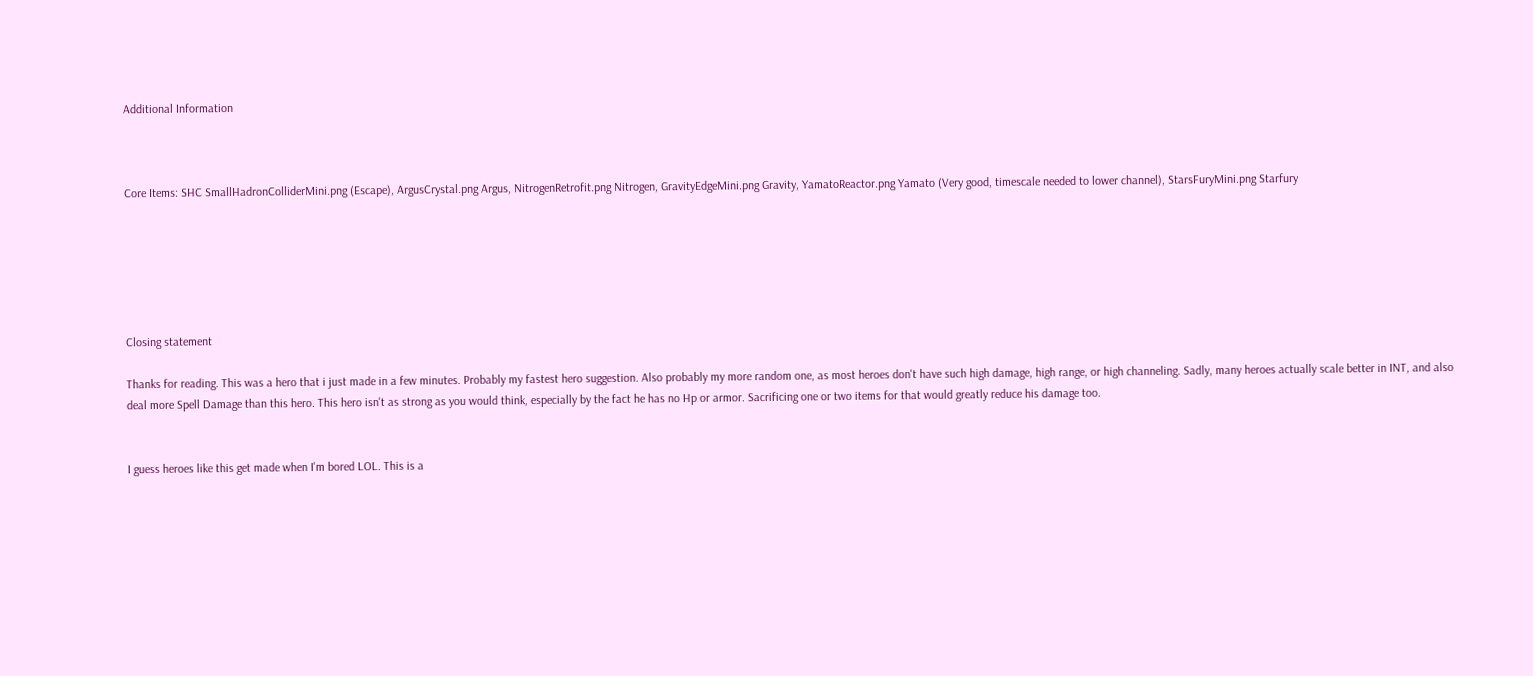Additional Information



Core Items: SHC SmallHadronColliderMini.png (Escape), ArgusCrystal.png Argus, NitrogenRetrofit.png Nitrogen, GravityEdgeMini.png Gravity, YamatoReactor.png Yamato (Very good, timescale needed to lower channel), StarsFuryMini.png Starfury






Closing statement

Thanks for reading. This was a hero that i just made in a few minutes. Probably my fastest hero suggestion. Also probably my more random one, as most heroes don't have such high damage, high range, or high channeling. Sadly, many heroes actually scale better in INT, and also deal more Spell Damage than this hero. This hero isn't as strong as you would think, especially by the fact he has no Hp or armor. Sacrificing one or two items for that would greatly reduce his damage too.


I guess heroes like this get made when I'm bored LOL. This is a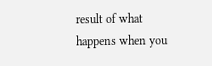result of what happens when you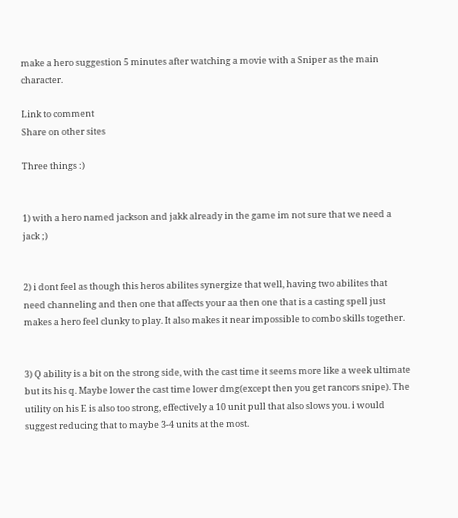make a hero suggestion 5 minutes after watching a movie with a Sniper as the main character.

Link to comment
Share on other sites

Three things :)


1) with a hero named jackson and jakk already in the game im not sure that we need a jack ;)


2) i dont feel as though this heros abilites synergize that well, having two abilites that need channeling and then one that affects your aa then one that is a casting spell just makes a hero feel clunky to play. It also makes it near impossible to combo skills together.


3) Q ability is a bit on the strong side, with the cast time it seems more like a week ultimate but its his q. Maybe lower the cast time lower dmg(except then you get rancors snipe). The utility on his E is also too strong, effectively a 10 unit pull that also slows you. i would suggest reducing that to maybe 3-4 units at the most.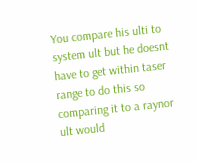You compare his ulti to system ult but he doesnt have to get within taser range to do this so comparing it to a raynor ult would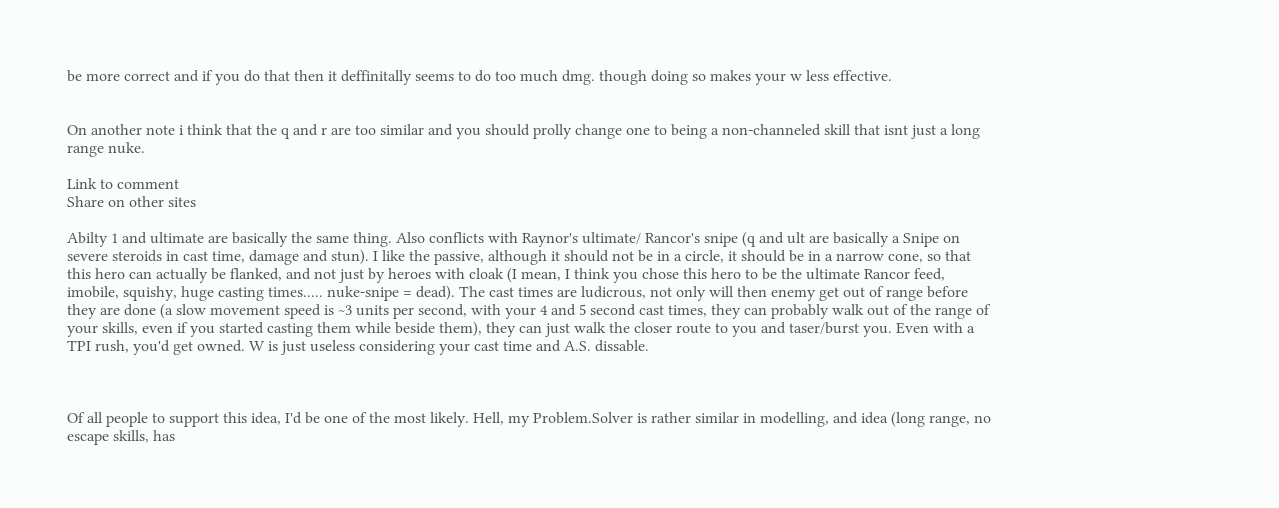be more correct and if you do that then it deffinitally seems to do too much dmg. though doing so makes your w less effective.


On another note i think that the q and r are too similar and you should prolly change one to being a non-channeled skill that isnt just a long range nuke.

Link to comment
Share on other sites

Abilty 1 and ultimate are basically the same thing. Also conflicts with Raynor's ultimate/ Rancor's snipe (q and ult are basically a Snipe on severe steroids in cast time, damage and stun). I like the passive, although it should not be in a circle, it should be in a narrow cone, so that this hero can actually be flanked, and not just by heroes with cloak (I mean, I think you chose this hero to be the ultimate Rancor feed, imobile, squishy, huge casting times..... nuke-snipe = dead). The cast times are ludicrous, not only will then enemy get out of range before they are done (a slow movement speed is ~3 units per second, with your 4 and 5 second cast times, they can probably walk out of the range of your skills, even if you started casting them while beside them), they can just walk the closer route to you and taser/burst you. Even with a TPI rush, you'd get owned. W is just useless considering your cast time and A.S. dissable.



Of all people to support this idea, I'd be one of the most likely. Hell, my Problem.Solver is rather similar in modelling, and idea (long range, no escape skills, has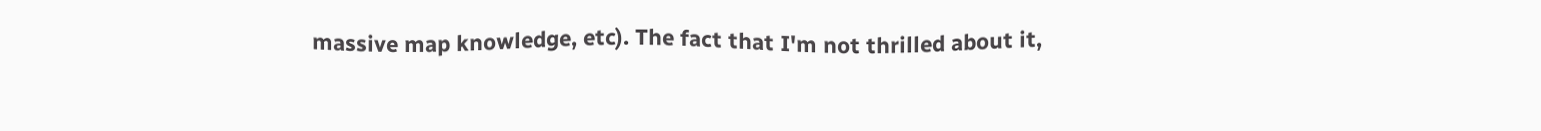massive map knowledge, etc). The fact that I'm not thrilled about it,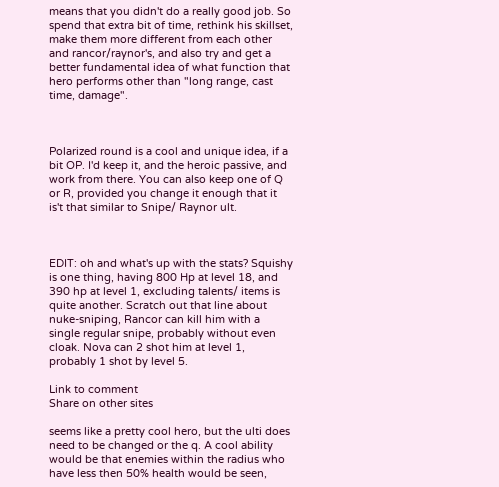means that you didn't do a really good job. So spend that extra bit of time, rethink his skillset, make them more different from each other and rancor/raynor's, and also try and get a better fundamental idea of what function that hero performs other than "long range, cast time, damage".



Polarized round is a cool and unique idea, if a bit OP. I'd keep it, and the heroic passive, and work from there. You can also keep one of Q or R, provided you change it enough that it is't that similar to Snipe/ Raynor ult.



EDIT: oh and what's up with the stats? Squishy is one thing, having 800 Hp at level 18, and 390 hp at level 1, excluding talents/ items is quite another. Scratch out that line about nuke-sniping, Rancor can kill him with a single regular snipe, probably without even cloak. Nova can 2 shot him at level 1, probably 1 shot by level 5.

Link to comment
Share on other sites

seems like a pretty cool hero, but the ulti does need to be changed or the q. A cool ability would be that enemies within the radius who have less then 50% health would be seen,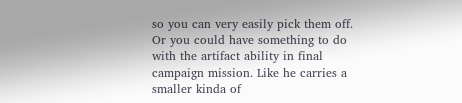so you can very easily pick them off. Or you could have something to do with the artifact ability in final campaign mission. Like he carries a smaller kinda of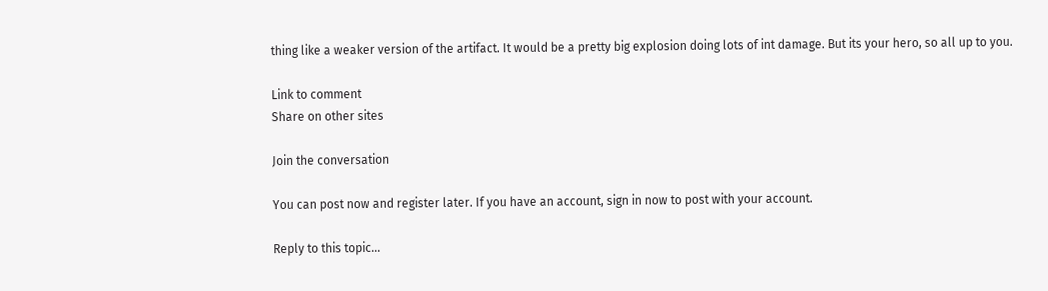thing like a weaker version of the artifact. It would be a pretty big explosion doing lots of int damage. But its your hero, so all up to you.

Link to comment
Share on other sites

Join the conversation

You can post now and register later. If you have an account, sign in now to post with your account.

Reply to this topic...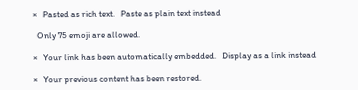×   Pasted as rich text.   Paste as plain text instead

  Only 75 emoji are allowed.

×   Your link has been automatically embedded.   Display as a link instead

×   Your previous content has been restored.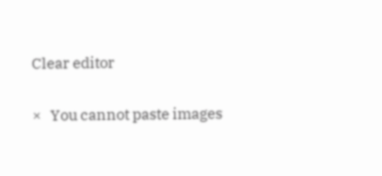Clear editor

×   You cannot paste images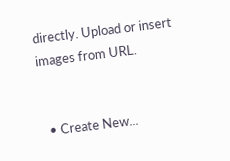directly. Upload or insert images from URL.


  • Create New...